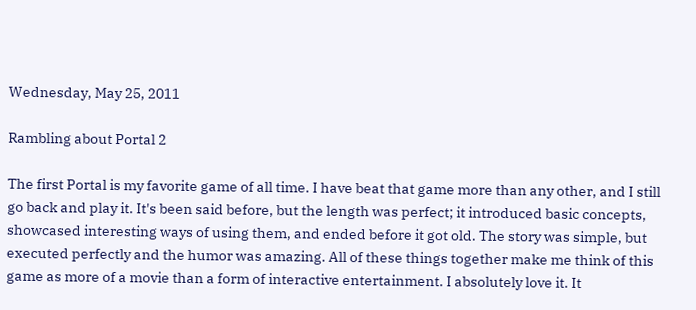Wednesday, May 25, 2011

Rambling about Portal 2

The first Portal is my favorite game of all time. I have beat that game more than any other, and I still go back and play it. It's been said before, but the length was perfect; it introduced basic concepts, showcased interesting ways of using them, and ended before it got old. The story was simple, but executed perfectly and the humor was amazing. All of these things together make me think of this game as more of a movie than a form of interactive entertainment. I absolutely love it. It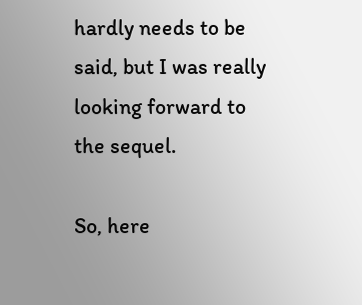hardly needs to be said, but I was really looking forward to the sequel.

So, here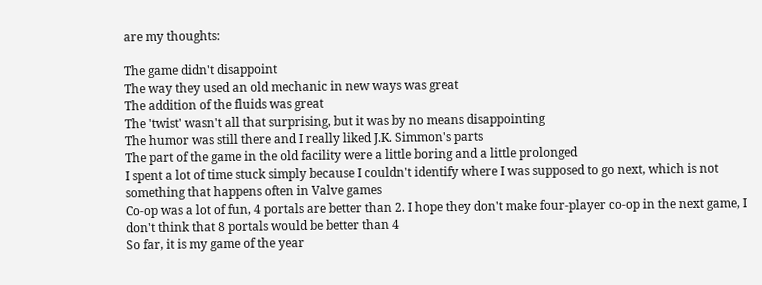are my thoughts:

The game didn't disappoint
The way they used an old mechanic in new ways was great
The addition of the fluids was great
The 'twist' wasn't all that surprising, but it was by no means disappointing
The humor was still there and I really liked J.K. Simmon's parts
The part of the game in the old facility were a little boring and a little prolonged
I spent a lot of time stuck simply because I couldn't identify where I was supposed to go next, which is not something that happens often in Valve games
Co-op was a lot of fun, 4 portals are better than 2. I hope they don't make four-player co-op in the next game, I don't think that 8 portals would be better than 4
So far, it is my game of the year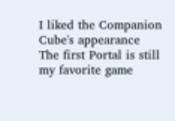I liked the Companion Cube's appearance
The first Portal is still my favorite game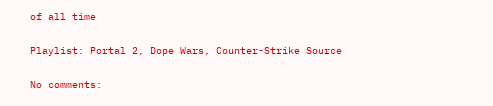of all time

Playlist: Portal 2, Dope Wars, Counter-Strike Source

No comments: